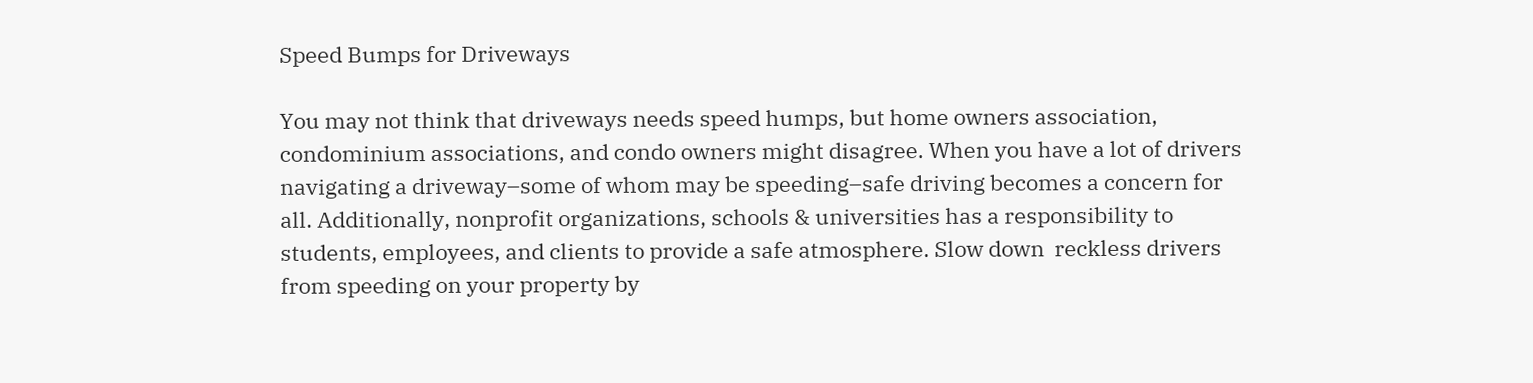Speed Bumps for Driveways

You may not think that driveways needs speed humps, but home owners association, condominium associations, and condo owners might disagree. When you have a lot of drivers navigating a driveway–some of whom may be speeding–safe driving becomes a concern for all. Additionally, nonprofit organizations, schools & universities has a responsibility to students, employees, and clients to provide a safe atmosphere. Slow down  reckless drivers from speeding on your property by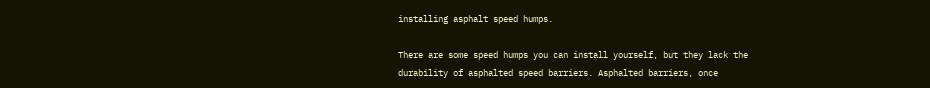installing asphalt speed humps.

There are some speed humps you can install yourself, but they lack the durability of asphalted speed barriers. Asphalted barriers, once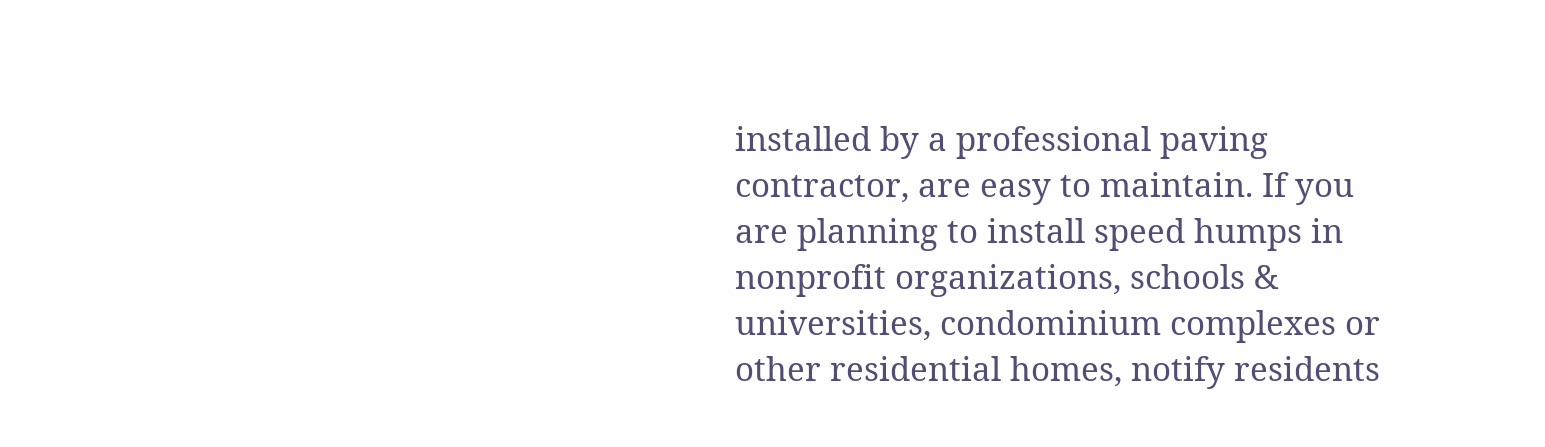installed by a professional paving contractor, are easy to maintain. If you are planning to install speed humps in nonprofit organizations, schools & universities, condominium complexes or other residential homes, notify residents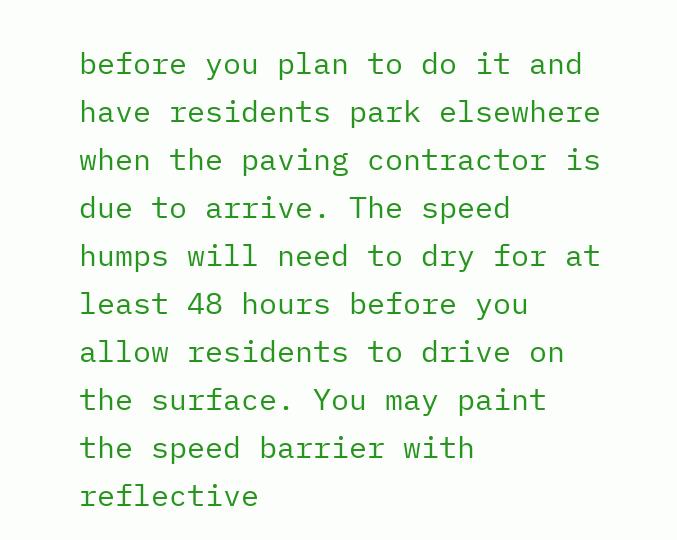before you plan to do it and have residents park elsewhere when the paving contractor is due to arrive. The speed humps will need to dry for at least 48 hours before you allow residents to drive on the surface. You may paint the speed barrier with reflective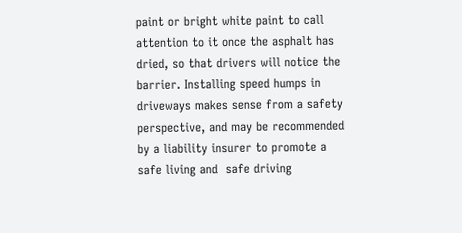paint or bright white paint to call attention to it once the asphalt has dried, so that drivers will notice the barrier. Installing speed humps in driveways makes sense from a safety perspective, and may be recommended by a liability insurer to promote a safe living and  safe driving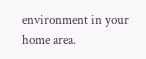environment in your home area.